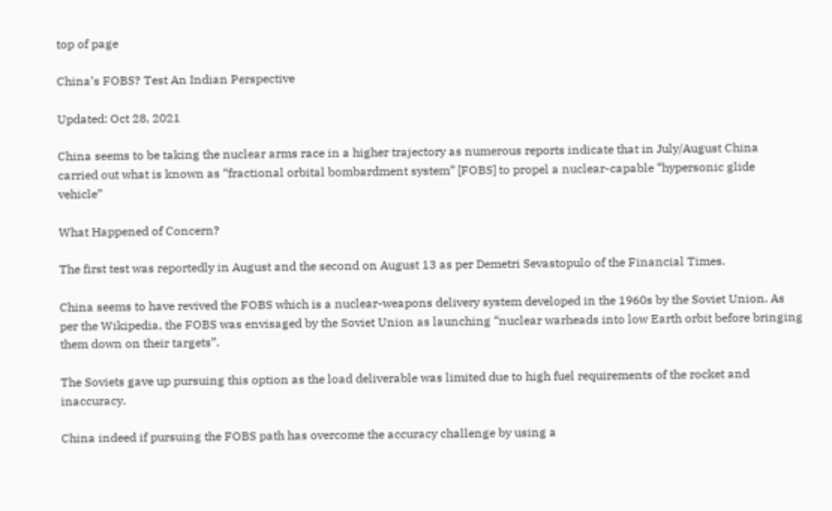top of page

China’s FOBS? Test An Indian Perspective

Updated: Oct 28, 2021

China seems to be taking the nuclear arms race in a higher trajectory as numerous reports indicate that in July/August China carried out what is known as “fractional orbital bombardment system” [FOBS] to propel a nuclear-capable “hypersonic glide vehicle”

What Happened of Concern?

The first test was reportedly in August and the second on August 13 as per Demetri Sevastopulo of the Financial Times.

China seems to have revived the FOBS which is a nuclear-weapons delivery system developed in the 1960s by the Soviet Union. As per the Wikipedia, the FOBS was envisaged by the Soviet Union as launching “nuclear warheads into low Earth orbit before bringing them down on their targets”.

The Soviets gave up pursuing this option as the load deliverable was limited due to high fuel requirements of the rocket and inaccuracy.

China indeed if pursuing the FOBS path has overcome the accuracy challenge by using a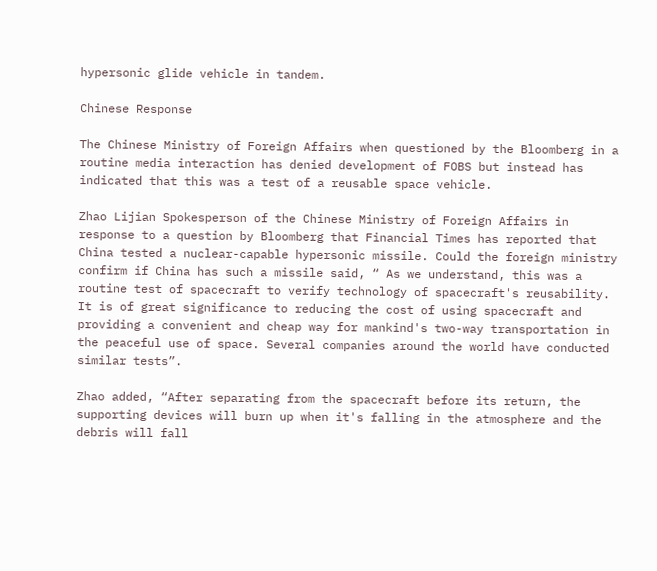hypersonic glide vehicle in tandem.

Chinese Response

The Chinese Ministry of Foreign Affairs when questioned by the Bloomberg in a routine media interaction has denied development of FOBS but instead has indicated that this was a test of a reusable space vehicle.

Zhao Lijian Spokesperson of the Chinese Ministry of Foreign Affairs in response to a question by Bloomberg that Financial Times has reported that China tested a nuclear-capable hypersonic missile. Could the foreign ministry confirm if China has such a missile said, “ As we understand, this was a routine test of spacecraft to verify technology of spacecraft's reusability. It is of great significance to reducing the cost of using spacecraft and providing a convenient and cheap way for mankind's two-way transportation in the peaceful use of space. Several companies around the world have conducted similar tests”.

Zhao added, “After separating from the spacecraft before its return, the supporting devices will burn up when it's falling in the atmosphere and the debris will fall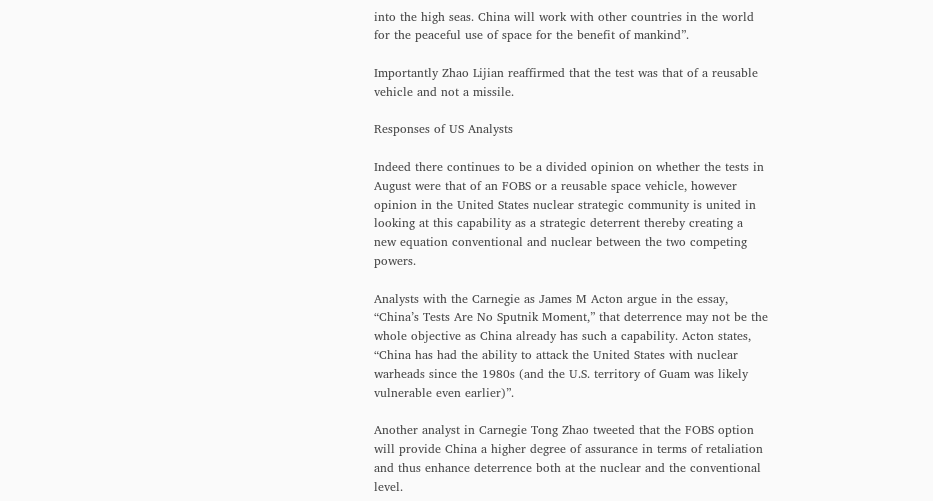into the high seas. China will work with other countries in the world for the peaceful use of space for the benefit of mankind”.

Importantly Zhao Lijian reaffirmed that the test was that of a reusable vehicle and not a missile.

Responses of US Analysts

Indeed there continues to be a divided opinion on whether the tests in August were that of an FOBS or a reusable space vehicle, however opinion in the United States nuclear strategic community is united in looking at this capability as a strategic deterrent thereby creating a new equation conventional and nuclear between the two competing powers.

Analysts with the Carnegie as James M Acton argue in the essay, “China’s Tests Are No Sputnik Moment,” that deterrence may not be the whole objective as China already has such a capability. Acton states, “China has had the ability to attack the United States with nuclear warheads since the 1980s (and the U.S. territory of Guam was likely vulnerable even earlier)”.

Another analyst in Carnegie Tong Zhao tweeted that the FOBS option will provide China a higher degree of assurance in terms of retaliation and thus enhance deterrence both at the nuclear and the conventional level.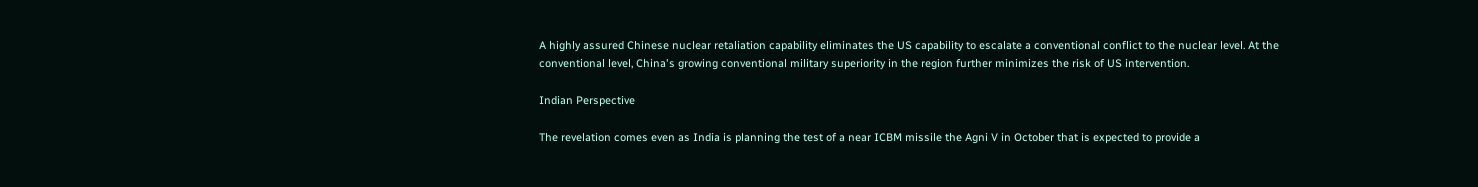A highly assured Chinese nuclear retaliation capability eliminates the US capability to escalate a conventional conflict to the nuclear level. At the conventional level, China's growing conventional military superiority in the region further minimizes the risk of US intervention.

Indian Perspective

The revelation comes even as India is planning the test of a near ICBM missile the Agni V in October that is expected to provide a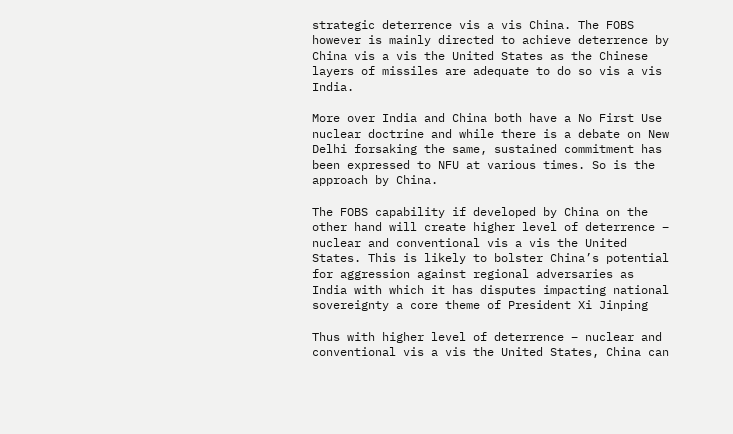strategic deterrence vis a vis China. The FOBS however is mainly directed to achieve deterrence by China vis a vis the United States as the Chinese layers of missiles are adequate to do so vis a vis India.

More over India and China both have a No First Use nuclear doctrine and while there is a debate on New Delhi forsaking the same, sustained commitment has been expressed to NFU at various times. So is the approach by China.

The FOBS capability if developed by China on the other hand will create higher level of deterrence – nuclear and conventional vis a vis the United States. This is likely to bolster China’s potential for aggression against regional adversaries as India with which it has disputes impacting national sovereignty a core theme of President Xi Jinping

Thus with higher level of deterrence – nuclear and conventional vis a vis the United States, China can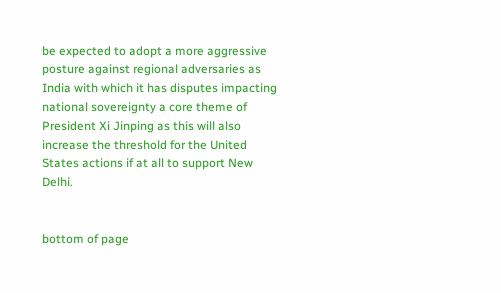be expected to adopt a more aggressive posture against regional adversaries as India with which it has disputes impacting national sovereignty a core theme of President Xi Jinping as this will also increase the threshold for the United States actions if at all to support New Delhi.


bottom of page